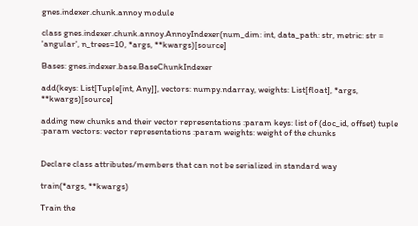gnes.indexer.chunk.annoy module

class gnes.indexer.chunk.annoy.AnnoyIndexer(num_dim: int, data_path: str, metric: str = 'angular', n_trees=10, *args, **kwargs)[source]

Bases: gnes.indexer.base.BaseChunkIndexer

add(keys: List[Tuple[int, Any]], vectors: numpy.ndarray, weights: List[float], *args, **kwargs)[source]

adding new chunks and their vector representations :param keys: list of (doc_id, offset) tuple :param vectors: vector representations :param weights: weight of the chunks


Declare class attributes/members that can not be serialized in standard way

train(*args, **kwargs)

Train the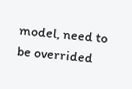model, need to be overrided